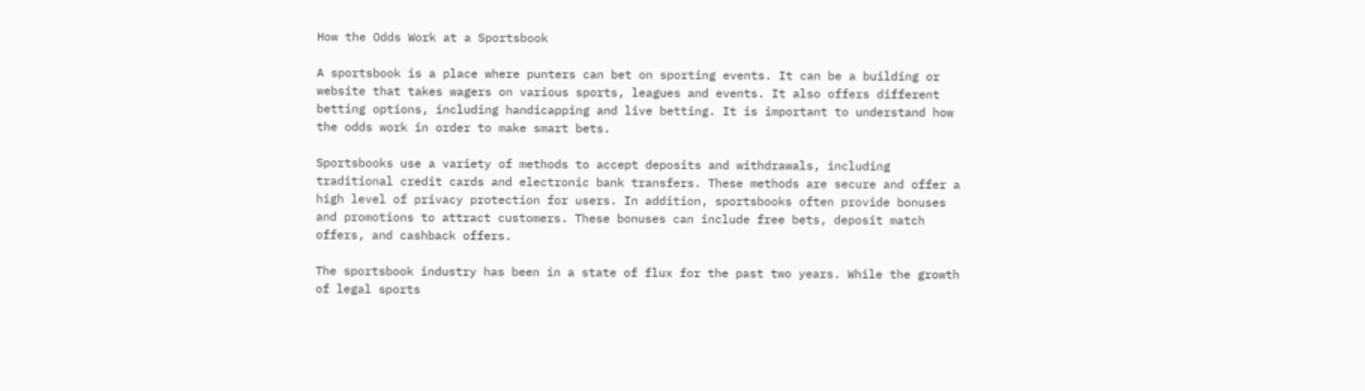How the Odds Work at a Sportsbook

A sportsbook is a place where punters can bet on sporting events. It can be a building or website that takes wagers on various sports, leagues and events. It also offers different betting options, including handicapping and live betting. It is important to understand how the odds work in order to make smart bets.

Sportsbooks use a variety of methods to accept deposits and withdrawals, including traditional credit cards and electronic bank transfers. These methods are secure and offer a high level of privacy protection for users. In addition, sportsbooks often provide bonuses and promotions to attract customers. These bonuses can include free bets, deposit match offers, and cashback offers.

The sportsbook industry has been in a state of flux for the past two years. While the growth of legal sports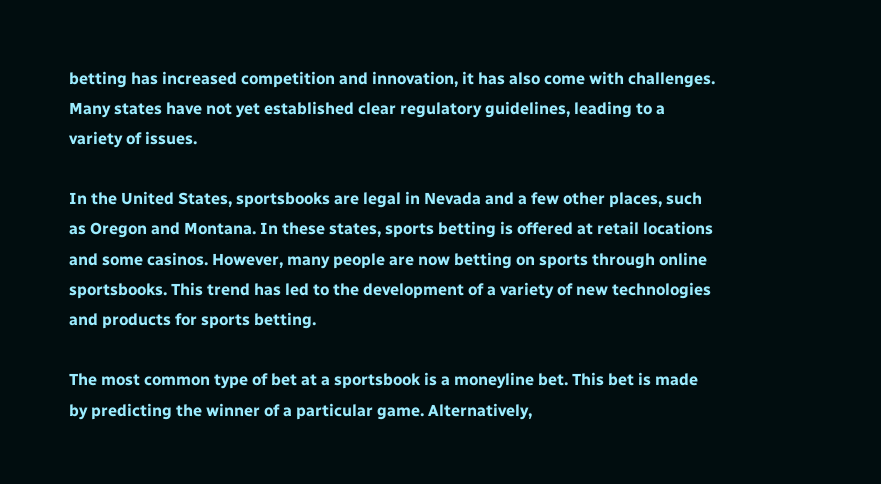betting has increased competition and innovation, it has also come with challenges. Many states have not yet established clear regulatory guidelines, leading to a variety of issues.

In the United States, sportsbooks are legal in Nevada and a few other places, such as Oregon and Montana. In these states, sports betting is offered at retail locations and some casinos. However, many people are now betting on sports through online sportsbooks. This trend has led to the development of a variety of new technologies and products for sports betting.

The most common type of bet at a sportsbook is a moneyline bet. This bet is made by predicting the winner of a particular game. Alternatively,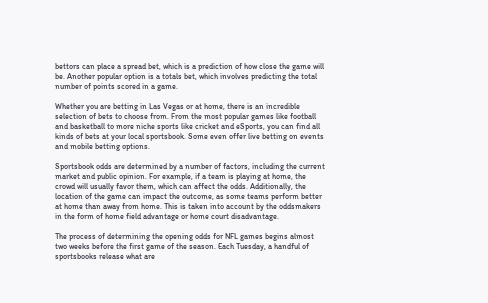bettors can place a spread bet, which is a prediction of how close the game will be. Another popular option is a totals bet, which involves predicting the total number of points scored in a game.

Whether you are betting in Las Vegas or at home, there is an incredible selection of bets to choose from. From the most popular games like football and basketball to more niche sports like cricket and eSports, you can find all kinds of bets at your local sportsbook. Some even offer live betting on events and mobile betting options.

Sportsbook odds are determined by a number of factors, including the current market and public opinion. For example, if a team is playing at home, the crowd will usually favor them, which can affect the odds. Additionally, the location of the game can impact the outcome, as some teams perform better at home than away from home. This is taken into account by the oddsmakers in the form of home field advantage or home court disadvantage.

The process of determining the opening odds for NFL games begins almost two weeks before the first game of the season. Each Tuesday, a handful of sportsbooks release what are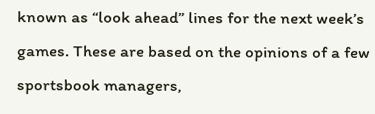known as “look ahead” lines for the next week’s games. These are based on the opinions of a few sportsbook managers,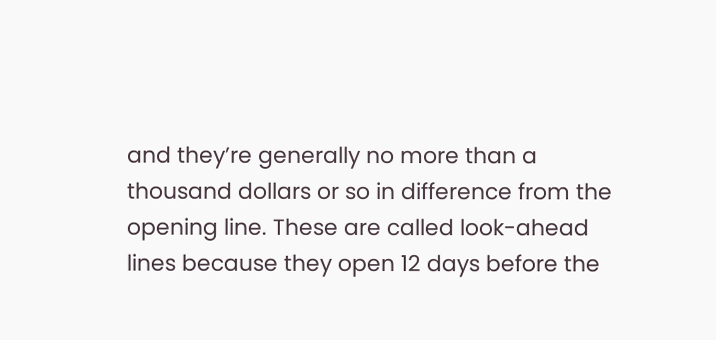and they’re generally no more than a thousand dollars or so in difference from the opening line. These are called look-ahead lines because they open 12 days before the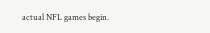actual NFL games begin.